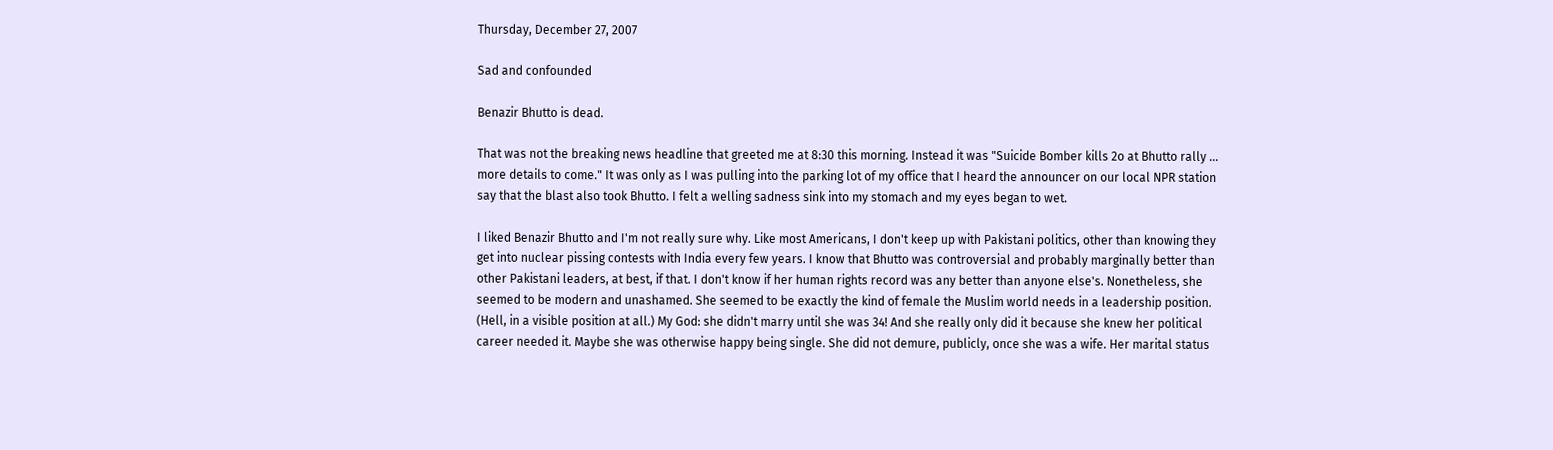Thursday, December 27, 2007

Sad and confounded

Benazir Bhutto is dead.

That was not the breaking news headline that greeted me at 8:30 this morning. Instead it was "Suicide Bomber kills 2o at Bhutto rally ... more details to come." It was only as I was pulling into the parking lot of my office that I heard the announcer on our local NPR station say that the blast also took Bhutto. I felt a welling sadness sink into my stomach and my eyes began to wet.

I liked Benazir Bhutto and I'm not really sure why. Like most Americans, I don't keep up with Pakistani politics, other than knowing they get into nuclear pissing contests with India every few years. I know that Bhutto was controversial and probably marginally better than other Pakistani leaders, at best, if that. I don't know if her human rights record was any better than anyone else's. Nonetheless, she seemed to be modern and unashamed. She seemed to be exactly the kind of female the Muslim world needs in a leadership position. (Hell, in a visible position at all.) My God: she didn't marry until she was 34! And she really only did it because she knew her political career needed it. Maybe she was otherwise happy being single. She did not demure, publicly, once she was a wife. Her marital status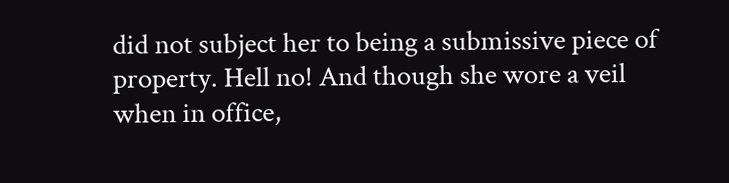did not subject her to being a submissive piece of property. Hell no! And though she wore a veil when in office,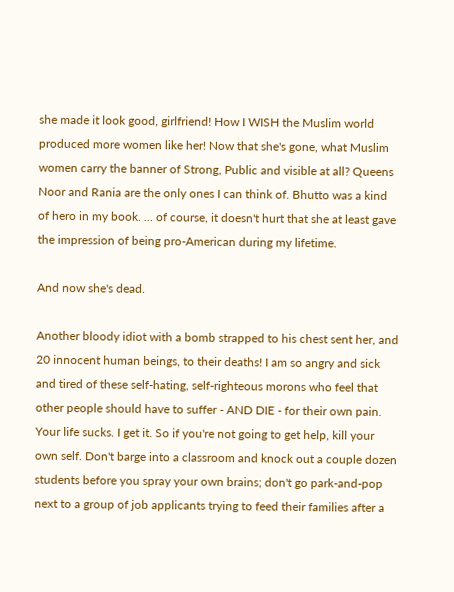she made it look good, girlfriend! How I WISH the Muslim world produced more women like her! Now that she's gone, what Muslim women carry the banner of Strong, Public and visible at all? Queens Noor and Rania are the only ones I can think of. Bhutto was a kind of hero in my book. ... of course, it doesn't hurt that she at least gave the impression of being pro-American during my lifetime.

And now she's dead.

Another bloody idiot with a bomb strapped to his chest sent her, and 20 innocent human beings, to their deaths! I am so angry and sick and tired of these self-hating, self-righteous morons who feel that other people should have to suffer - AND DIE - for their own pain. Your life sucks. I get it. So if you're not going to get help, kill your own self. Don't barge into a classroom and knock out a couple dozen students before you spray your own brains; don't go park-and-pop next to a group of job applicants trying to feed their families after a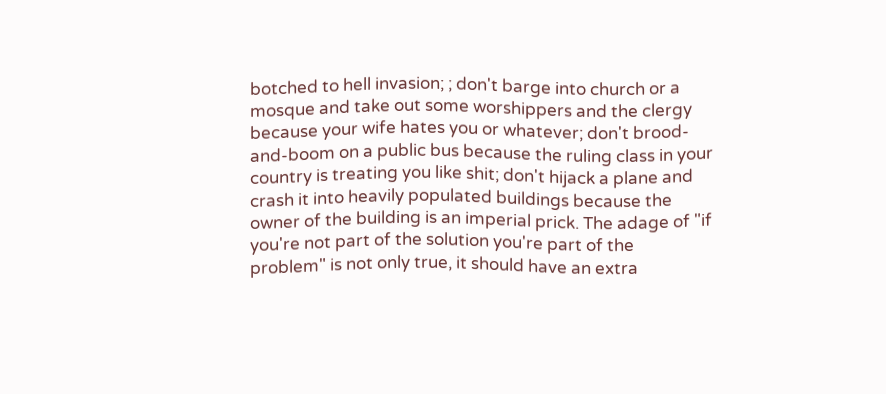botched to hell invasion; ; don't barge into church or a mosque and take out some worshippers and the clergy because your wife hates you or whatever; don't brood-and-boom on a public bus because the ruling class in your country is treating you like shit; don't hijack a plane and crash it into heavily populated buildings because the owner of the building is an imperial prick. The adage of "if you're not part of the solution you're part of the problem" is not only true, it should have an extra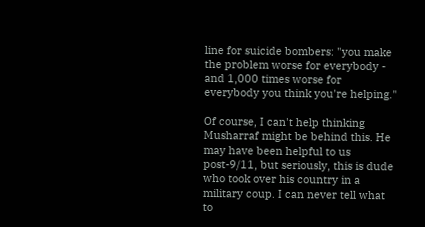line for suicide bombers: "you make the problem worse for everybody - and 1,000 times worse for everybody you think you're helping."

Of course, I can't help thinking Musharraf might be behind this. He may have been helpful to us post-9/11, but seriously, this is dude who took over his country in a military coup. I can never tell what to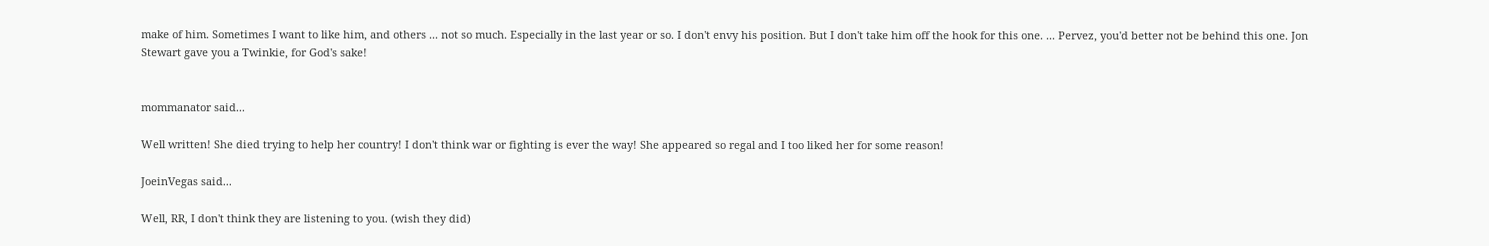make of him. Sometimes I want to like him, and others ... not so much. Especially in the last year or so. I don't envy his position. But I don't take him off the hook for this one. ... Pervez, you'd better not be behind this one. Jon Stewart gave you a Twinkie, for God's sake!


mommanator said...

Well written! She died trying to help her country! I don't think war or fighting is ever the way! She appeared so regal and I too liked her for some reason!

JoeinVegas said...

Well, RR, I don't think they are listening to you. (wish they did)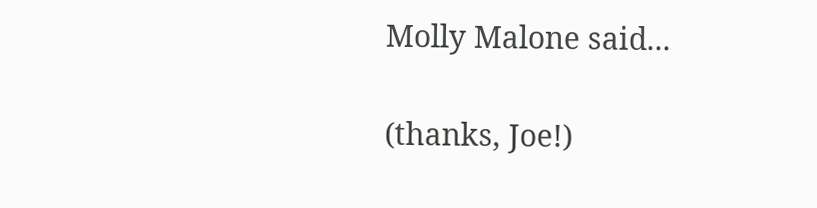Molly Malone said...

(thanks, Joe!)